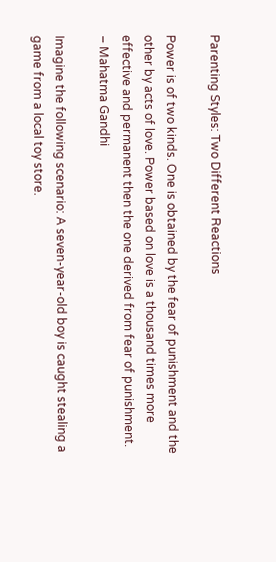Parenting Styles: Two Different Reactions

Power is of two kinds. One is obtained by the fear of punishment and the other by acts of love. Power based on love is a thousand times more effective and permanent then the one derived from fear of punishment.
– Mahatma Gandhi

Imagine the following scenario: A seven-year-old boy is caught stealing a game from a local toy store.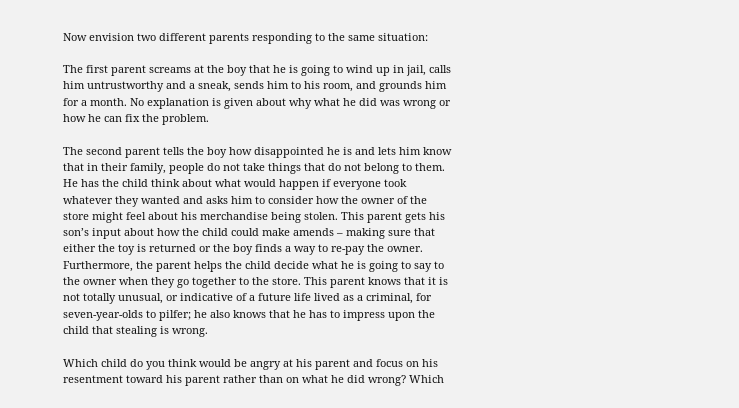Now envision two different parents responding to the same situation:

The first parent screams at the boy that he is going to wind up in jail, calls him untrustworthy and a sneak, sends him to his room, and grounds him for a month. No explanation is given about why what he did was wrong or how he can fix the problem.

The second parent tells the boy how disappointed he is and lets him know that in their family, people do not take things that do not belong to them. He has the child think about what would happen if everyone took whatever they wanted and asks him to consider how the owner of the store might feel about his merchandise being stolen. This parent gets his son’s input about how the child could make amends – making sure that either the toy is returned or the boy finds a way to re-pay the owner. Furthermore, the parent helps the child decide what he is going to say to the owner when they go together to the store. This parent knows that it is not totally unusual, or indicative of a future life lived as a criminal, for seven-year-olds to pilfer; he also knows that he has to impress upon the child that stealing is wrong.

Which child do you think would be angry at his parent and focus on his resentment toward his parent rather than on what he did wrong? Which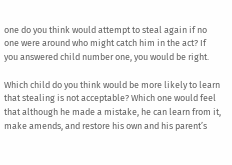one do you think would attempt to steal again if no one were around who might catch him in the act? If you answered child number one, you would be right.

Which child do you think would be more likely to learn that stealing is not acceptable? Which one would feel that although he made a mistake, he can learn from it, make amends, and restore his own and his parent’s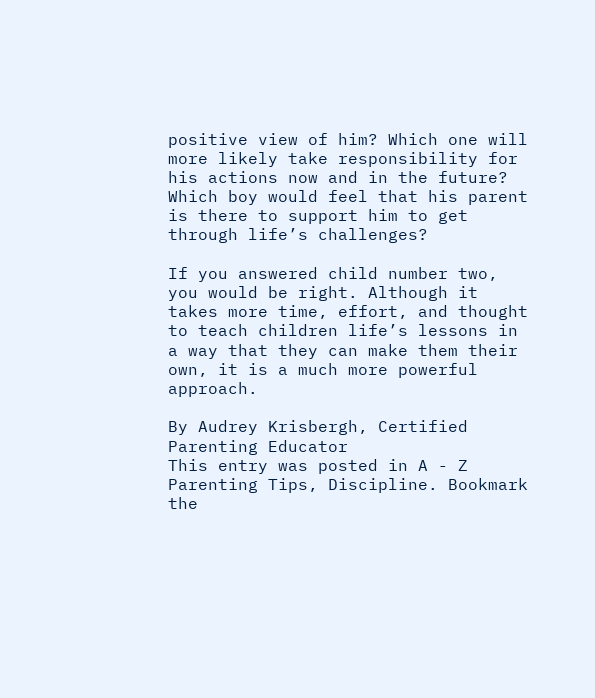positive view of him? Which one will more likely take responsibility for his actions now and in the future? Which boy would feel that his parent is there to support him to get through life’s challenges?

If you answered child number two, you would be right. Although it takes more time, effort, and thought to teach children life’s lessons in a way that they can make them their own, it is a much more powerful approach.

By Audrey Krisbergh, Certified Parenting Educator
This entry was posted in A - Z Parenting Tips, Discipline. Bookmark the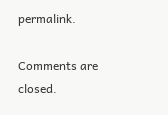permalink.

Comments are closed.